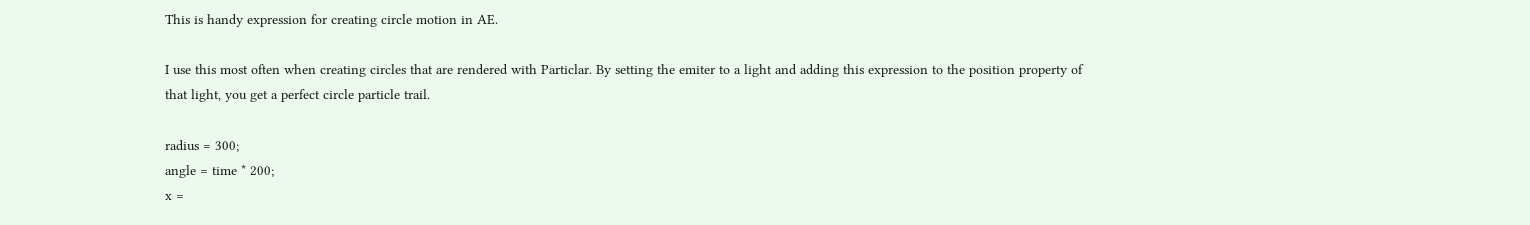This is handy expression for creating circle motion in AE.

I use this most often when creating circles that are rendered with Particlar. By setting the emiter to a light and adding this expression to the position property of that light, you get a perfect circle particle trail.

radius = 300;
angle = time * 200;
x =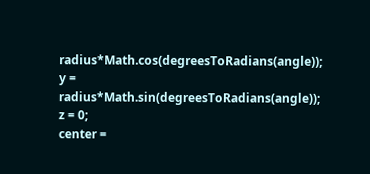radius*Math.cos(degreesToRadians(angle));
y = radius*Math.sin(degreesToRadians(angle));
z = 0;
center =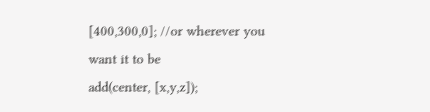[400,300,0]; //or wherever you want it to be
add(center, [x,y,z]);